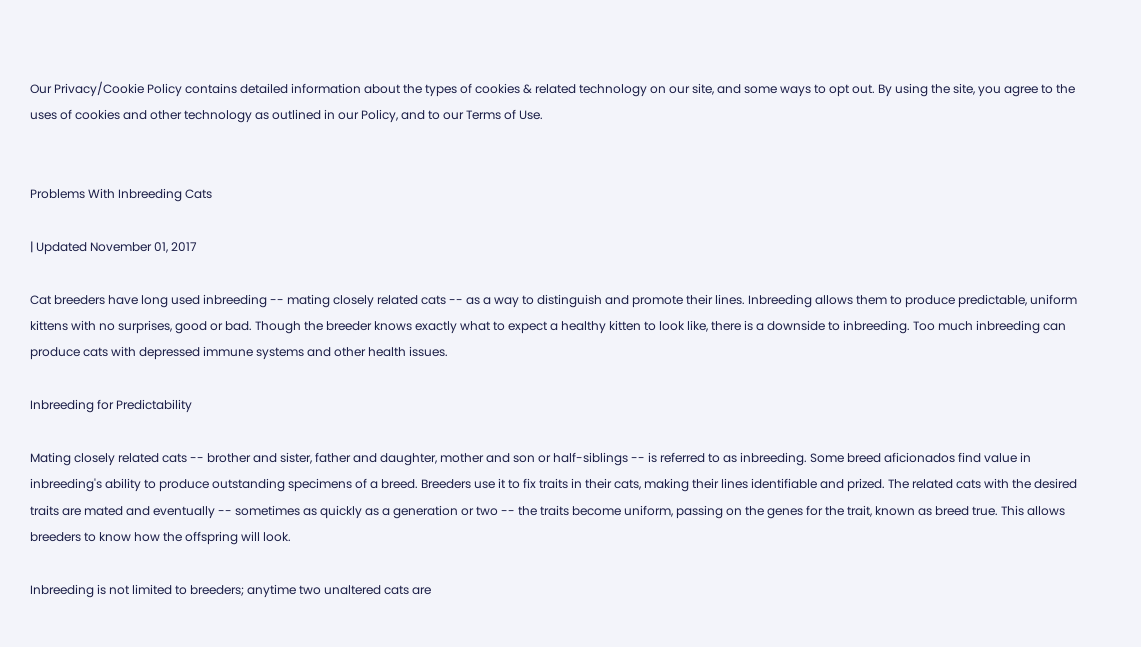Our Privacy/Cookie Policy contains detailed information about the types of cookies & related technology on our site, and some ways to opt out. By using the site, you agree to the uses of cookies and other technology as outlined in our Policy, and to our Terms of Use.


Problems With Inbreeding Cats

| Updated November 01, 2017

Cat breeders have long used inbreeding -- mating closely related cats -- as a way to distinguish and promote their lines. Inbreeding allows them to produce predictable, uniform kittens with no surprises, good or bad. Though the breeder knows exactly what to expect a healthy kitten to look like, there is a downside to inbreeding. Too much inbreeding can produce cats with depressed immune systems and other health issues.

Inbreeding for Predictability

Mating closely related cats -- brother and sister, father and daughter, mother and son or half-siblings -- is referred to as inbreeding. Some breed aficionados find value in inbreeding's ability to produce outstanding specimens of a breed. Breeders use it to fix traits in their cats, making their lines identifiable and prized. The related cats with the desired traits are mated and eventually -- sometimes as quickly as a generation or two -- the traits become uniform, passing on the genes for the trait, known as breed true. This allows breeders to know how the offspring will look.

Inbreeding is not limited to breeders; anytime two unaltered cats are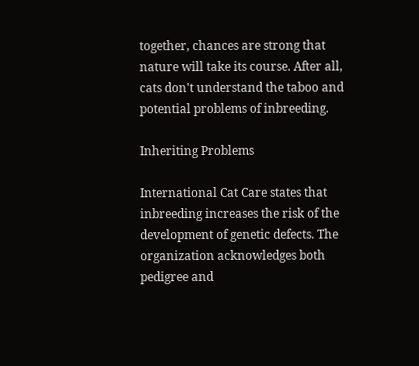together, chances are strong that nature will take its course. After all, cats don't understand the taboo and potential problems of inbreeding.

Inheriting Problems

International Cat Care states that inbreeding increases the risk of the development of genetic defects. The organization acknowledges both pedigree and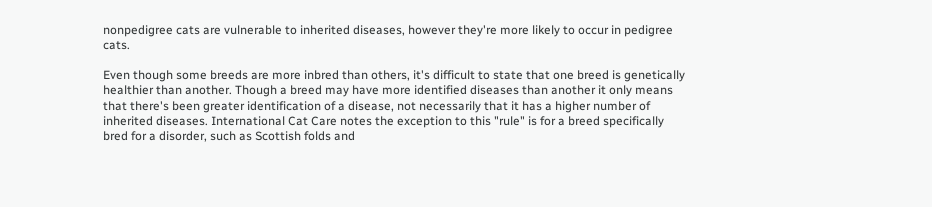nonpedigree cats are vulnerable to inherited diseases, however they're more likely to occur in pedigree cats.

Even though some breeds are more inbred than others, it's difficult to state that one breed is genetically healthier than another. Though a breed may have more identified diseases than another it only means that there's been greater identification of a disease, not necessarily that it has a higher number of inherited diseases. International Cat Care notes the exception to this "rule" is for a breed specifically bred for a disorder, such as Scottish folds and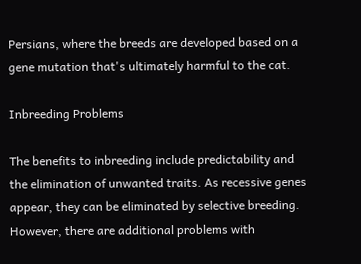Persians, where the breeds are developed based on a gene mutation that's ultimately harmful to the cat.

Inbreeding Problems

The benefits to inbreeding include predictability and the elimination of unwanted traits. As recessive genes appear, they can be eliminated by selective breeding. However, there are additional problems with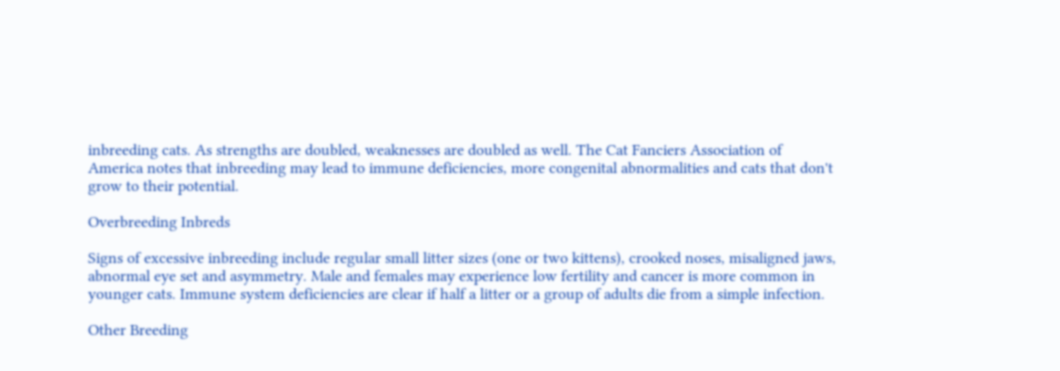inbreeding cats. As strengths are doubled, weaknesses are doubled as well. The Cat Fanciers Association of America notes that inbreeding may lead to immune deficiencies, more congenital abnormalities and cats that don't grow to their potential.

Overbreeding Inbreds

Signs of excessive inbreeding include regular small litter sizes (one or two kittens), crooked noses, misaligned jaws, abnormal eye set and asymmetry. Male and females may experience low fertility and cancer is more common in younger cats. Immune system deficiencies are clear if half a litter or a group of adults die from a simple infection.

Other Breeding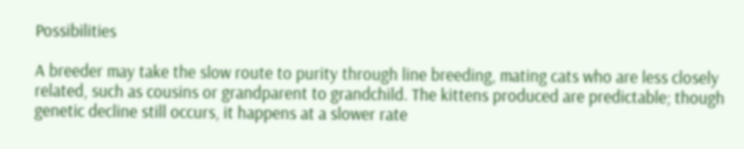Possibilities

A breeder may take the slow route to purity through line breeding, mating cats who are less closely related, such as cousins or grandparent to grandchild. The kittens produced are predictable; though genetic decline still occurs, it happens at a slower rate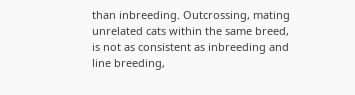than inbreeding. Outcrossing, mating unrelated cats within the same breed, is not as consistent as inbreeding and line breeding,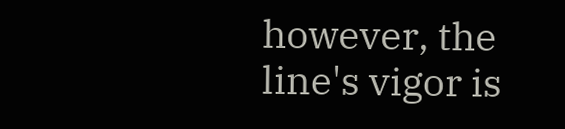however, the line's vigor is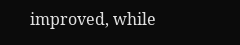improved, while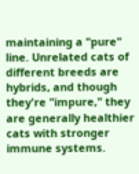maintaining a "pure" line. Unrelated cats of different breeds are hybrids, and though they're "impure," they are generally healthier cats with stronger immune systems.